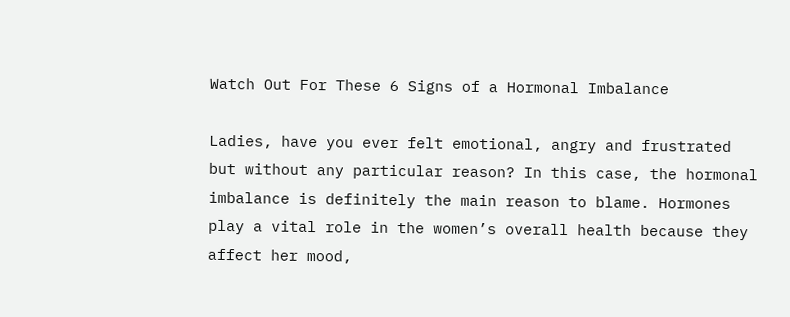Watch Out For These 6 Signs of a Hormonal Imbalance

Ladies, have you ever felt emotional, angry and frustrated but without any particular reason? In this case, the hormonal imbalance is definitely the main reason to blame. Hormones play a vital role in the women’s overall health because they affect her mood,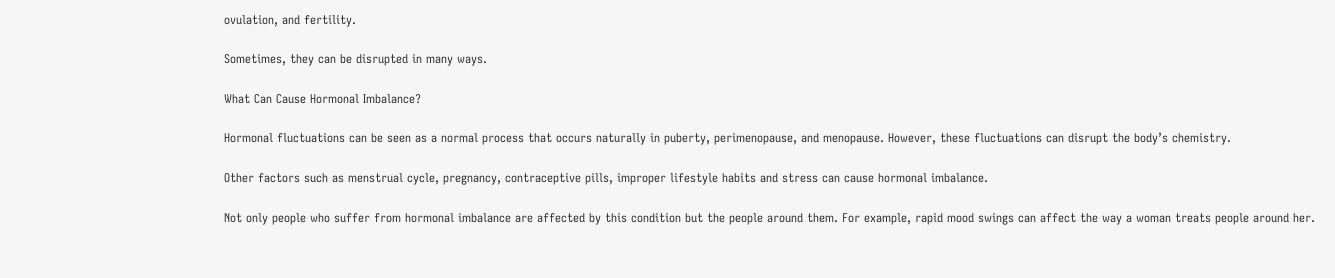ovulation, and fertility.

Sometimes, they can be disrupted in many ways.

What Can Cause Hormonal Imbalance?

Hormonal fluctuations can be seen as a normal process that occurs naturally in puberty, perimenopause, and menopause. However, these fluctuations can disrupt the body’s chemistry.

Other factors such as menstrual cycle, pregnancy, contraceptive pills, improper lifestyle habits and stress can cause hormonal imbalance.

Not only people who suffer from hormonal imbalance are affected by this condition but the people around them. For example, rapid mood swings can affect the way a woman treats people around her.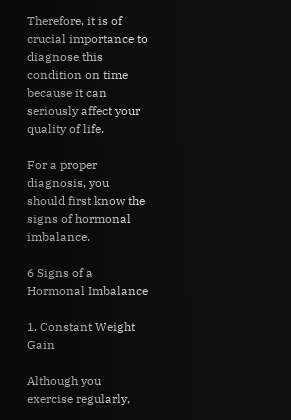Therefore, it is of crucial importance to diagnose this condition on time because it can seriously affect your quality of life.

For a proper diagnosis, you should first know the signs of hormonal imbalance.

6 Signs of a Hormonal Imbalance

1. Constant Weight Gain

Although you exercise regularly,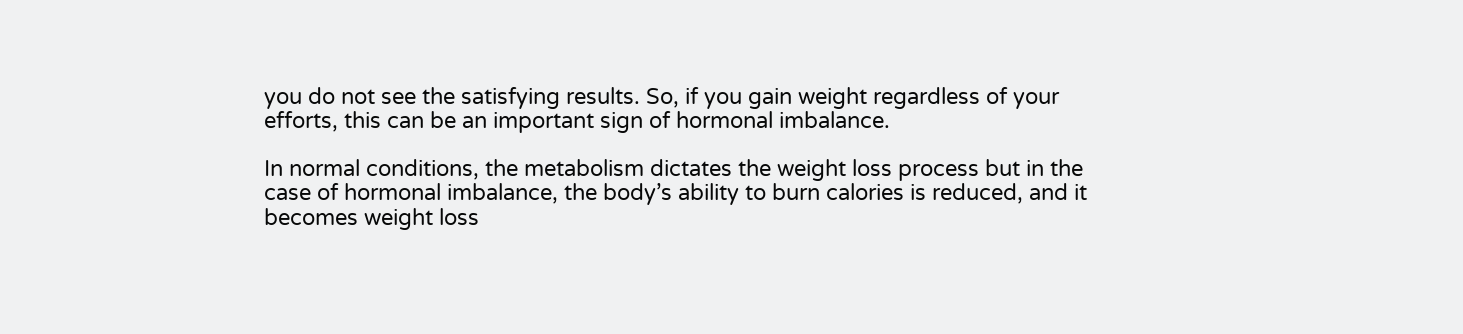you do not see the satisfying results. So, if you gain weight regardless of your efforts, this can be an important sign of hormonal imbalance.

In normal conditions, the metabolism dictates the weight loss process but in the case of hormonal imbalance, the body’s ability to burn calories is reduced, and it becomes weight loss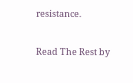resistance.

Read The Rest by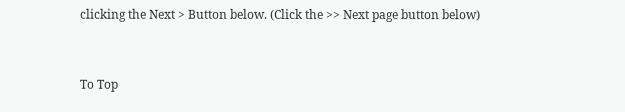clicking the Next > Button below. (Click the >> Next page button below)


To Top